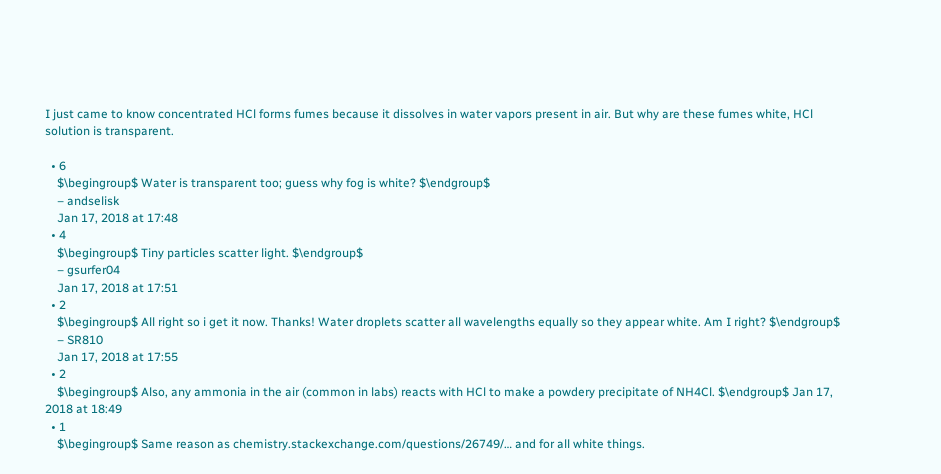I just came to know concentrated HCl forms fumes because it dissolves in water vapors present in air. But why are these fumes white, HCl solution is transparent.

  • 6
    $\begingroup$ Water is transparent too; guess why fog is white? $\endgroup$
    – andselisk
    Jan 17, 2018 at 17:48
  • 4
    $\begingroup$ Tiny particles scatter light. $\endgroup$
    – gsurfer04
    Jan 17, 2018 at 17:51
  • 2
    $\begingroup$ All right so i get it now. Thanks! Water droplets scatter all wavelengths equally so they appear white. Am I right? $\endgroup$
    – SR810
    Jan 17, 2018 at 17:55
  • 2
    $\begingroup$ Also, any ammonia in the air (common in labs) reacts with HCl to make a powdery precipitate of NH4Cl. $\endgroup$ Jan 17, 2018 at 18:49
  • 1
    $\begingroup$ Same reason as chemistry.stackexchange.com/questions/26749/… and for all white things.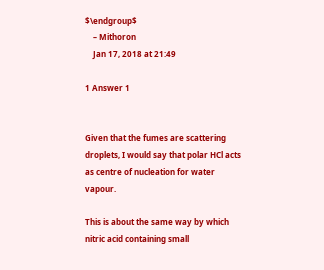$\endgroup$
    – Mithoron
    Jan 17, 2018 at 21:49

1 Answer 1


Given that the fumes are scattering droplets, I would say that polar HCl acts as centre of nucleation for water vapour.

This is about the same way by which nitric acid containing small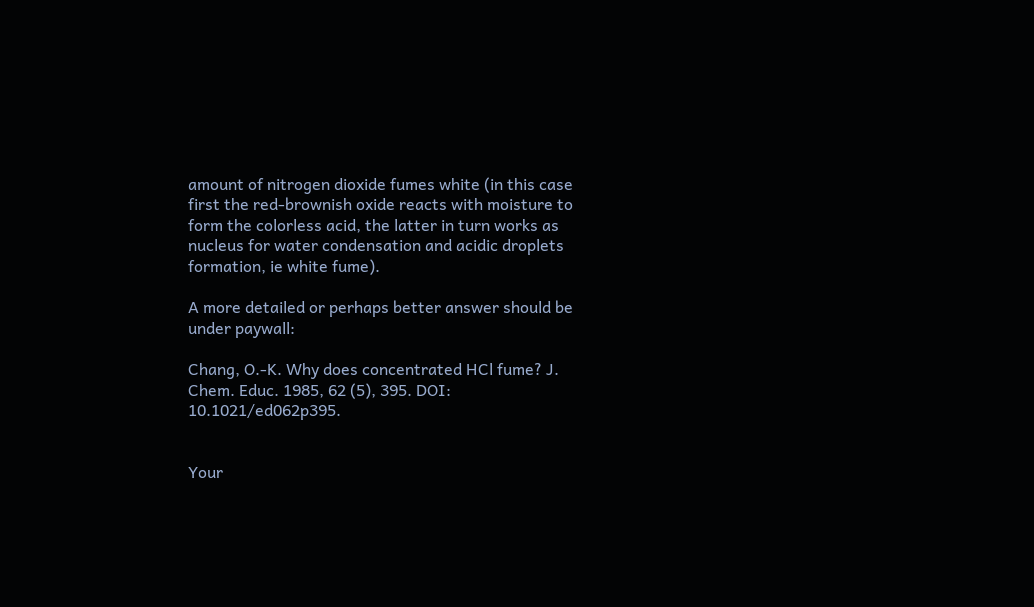amount of nitrogen dioxide fumes white (in this case first the red-brownish oxide reacts with moisture to form the colorless acid, the latter in turn works as nucleus for water condensation and acidic droplets formation, ie white fume).

A more detailed or perhaps better answer should be under paywall:

Chang, O.-K. Why does concentrated HCl fume? J. Chem. Educ. 1985, 62 (5), 395. DOI: 10.1021/ed062p395.


Your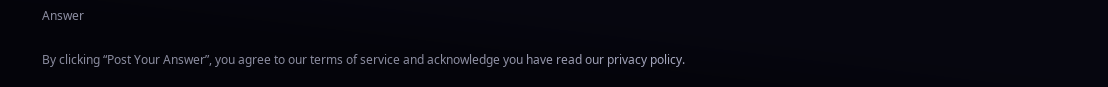Answer

By clicking “Post Your Answer”, you agree to our terms of service and acknowledge you have read our privacy policy.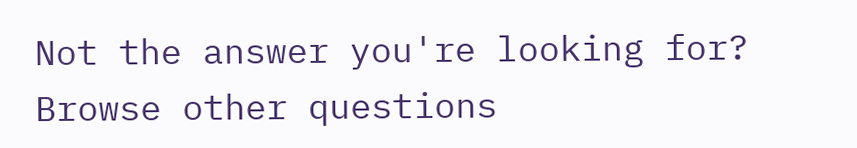Not the answer you're looking for? Browse other questions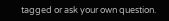tagged or ask your own question.